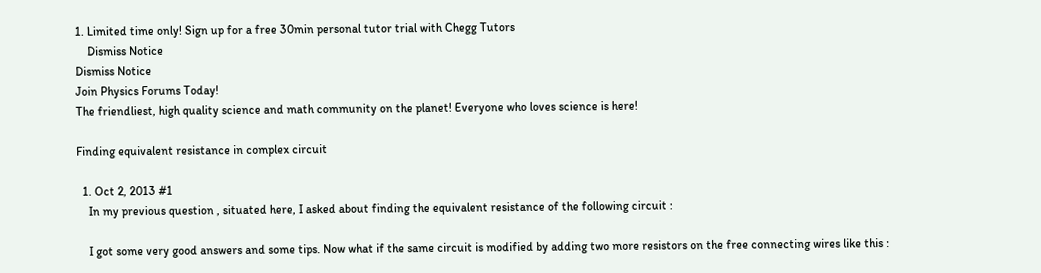1. Limited time only! Sign up for a free 30min personal tutor trial with Chegg Tutors
    Dismiss Notice
Dismiss Notice
Join Physics Forums Today!
The friendliest, high quality science and math community on the planet! Everyone who loves science is here!

Finding equivalent resistance in complex circuit

  1. Oct 2, 2013 #1
    In my previous question , situated here, I asked about finding the equivalent resistance of the following circuit :

    I got some very good answers and some tips. Now what if the same circuit is modified by adding two more resistors on the free connecting wires like this :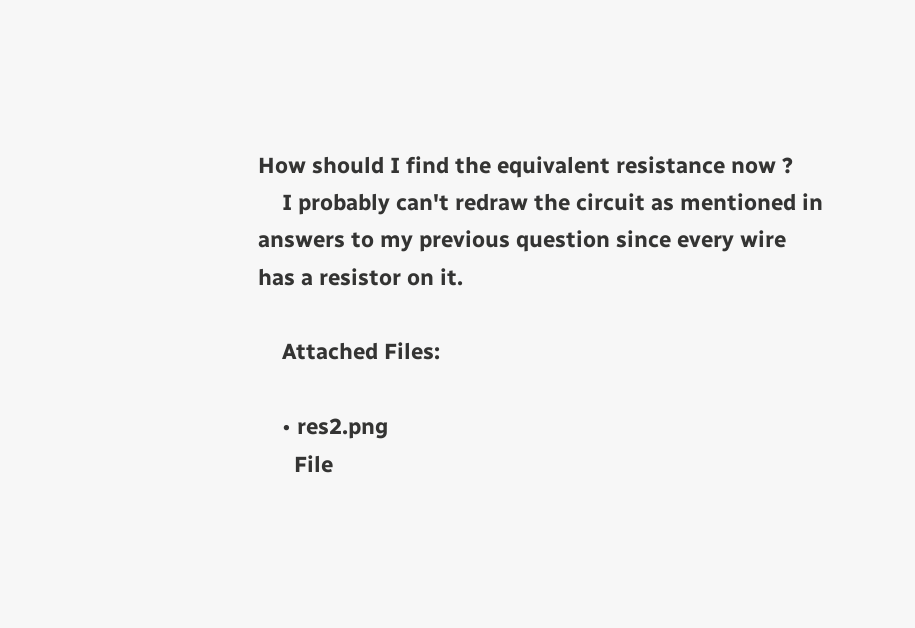How should I find the equivalent resistance now ?
    I probably can't redraw the circuit as mentioned in answers to my previous question since every wire has a resistor on it.

    Attached Files:

    • res2.png
      File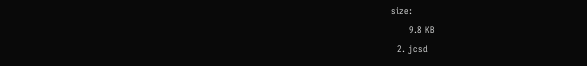size:
      9.8 KB
  2. jcsd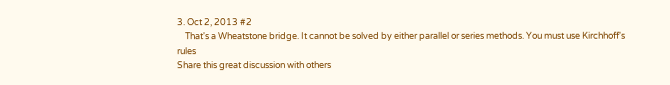3. Oct 2, 2013 #2
    That's a Wheatstone bridge. It cannot be solved by either parallel or series methods. You must use Kirchhoff's rules
Share this great discussion with others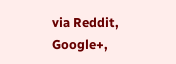via Reddit, Google+,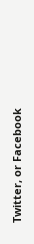Twitter, or Facebook